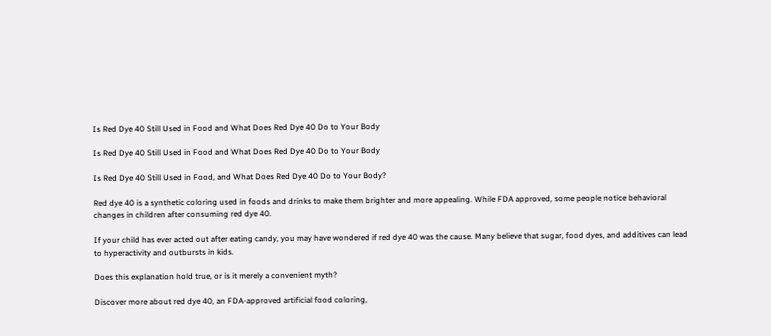Is Red Dye 40 Still Used in Food and What Does Red Dye 40 Do to Your Body

Is Red Dye 40 Still Used in Food and What Does Red Dye 40 Do to Your Body

Is Red Dye 40 Still Used in Food, and What Does Red Dye 40 Do to Your Body?

Red dye 40 is a synthetic coloring used in foods and drinks to make them brighter and more appealing. While FDA approved, some people notice behavioral changes in children after consuming red dye 40.

If your child has ever acted out after eating candy, you may have wondered if red dye 40 was the cause. Many believe that sugar, food dyes, and additives can lead to hyperactivity and outbursts in kids.

Does this explanation hold true, or is it merely a convenient myth?

Discover more about red dye 40, an FDA-approved artificial food coloring,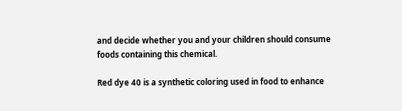and decide whether you and your children should consume foods containing this chemical.

Red dye 40 is a synthetic coloring used in food to enhance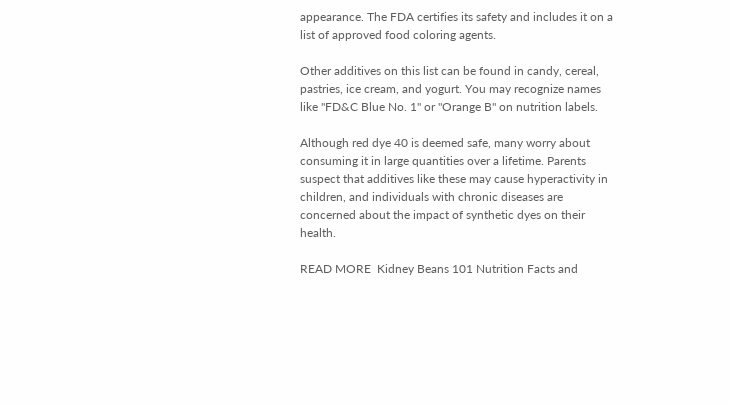appearance. The FDA certifies its safety and includes it on a list of approved food coloring agents.

Other additives on this list can be found in candy, cereal, pastries, ice cream, and yogurt. You may recognize names like "FD&C Blue No. 1" or "Orange B" on nutrition labels.

Although red dye 40 is deemed safe, many worry about consuming it in large quantities over a lifetime. Parents suspect that additives like these may cause hyperactivity in children, and individuals with chronic diseases are concerned about the impact of synthetic dyes on their health.

READ MORE  Kidney Beans 101 Nutrition Facts and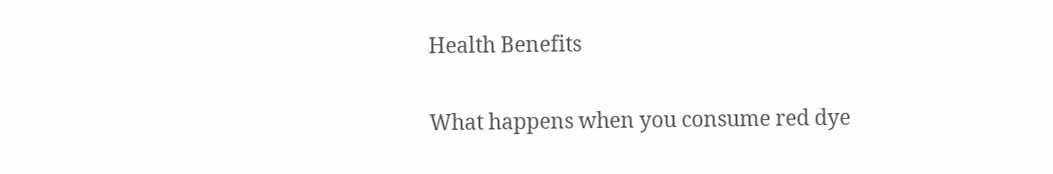Health Benefits

What happens when you consume red dye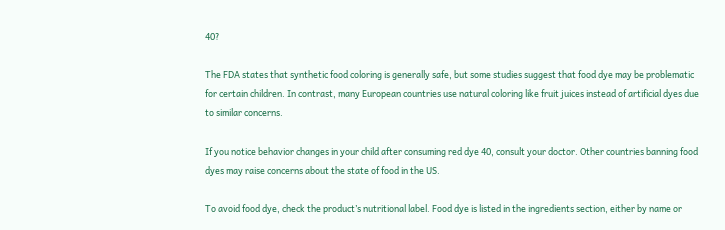40?

The FDA states that synthetic food coloring is generally safe, but some studies suggest that food dye may be problematic for certain children. In contrast, many European countries use natural coloring like fruit juices instead of artificial dyes due to similar concerns.

If you notice behavior changes in your child after consuming red dye 40, consult your doctor. Other countries banning food dyes may raise concerns about the state of food in the US.

To avoid food dye, check the product’s nutritional label. Food dye is listed in the ingredients section, either by name or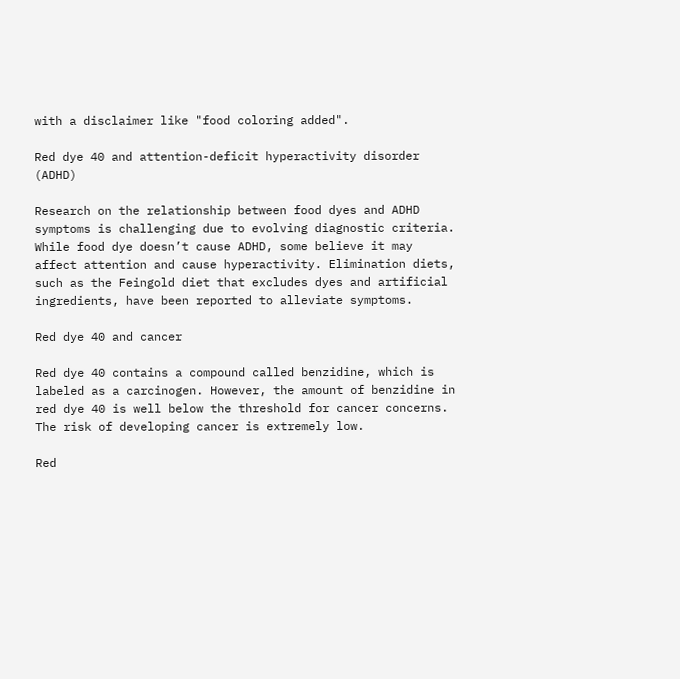with a disclaimer like "food coloring added".

Red dye 40 and attention-deficit hyperactivity disorder (ADHD)

Research on the relationship between food dyes and ADHD symptoms is challenging due to evolving diagnostic criteria. While food dye doesn’t cause ADHD, some believe it may affect attention and cause hyperactivity. Elimination diets, such as the Feingold diet that excludes dyes and artificial ingredients, have been reported to alleviate symptoms.

Red dye 40 and cancer

Red dye 40 contains a compound called benzidine, which is labeled as a carcinogen. However, the amount of benzidine in red dye 40 is well below the threshold for cancer concerns. The risk of developing cancer is extremely low.

Red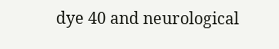dye 40 and neurological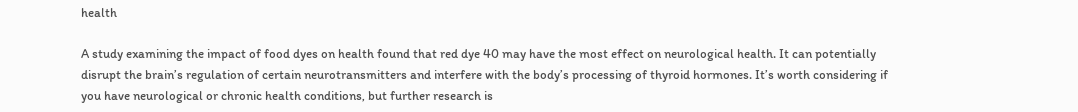health

A study examining the impact of food dyes on health found that red dye 40 may have the most effect on neurological health. It can potentially disrupt the brain’s regulation of certain neurotransmitters and interfere with the body’s processing of thyroid hormones. It’s worth considering if you have neurological or chronic health conditions, but further research is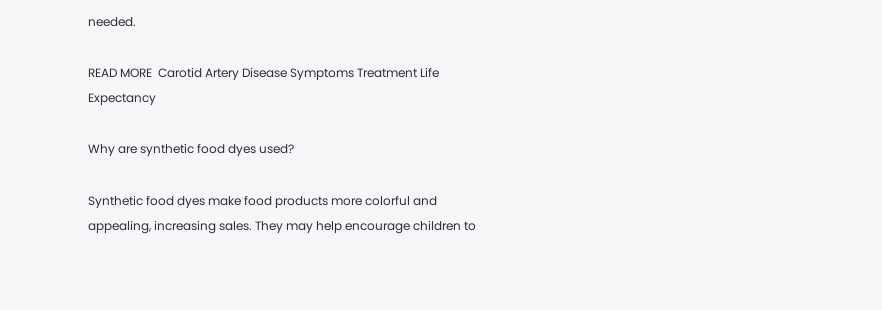needed.

READ MORE  Carotid Artery Disease Symptoms Treatment Life Expectancy

Why are synthetic food dyes used?

Synthetic food dyes make food products more colorful and appealing, increasing sales. They may help encourage children to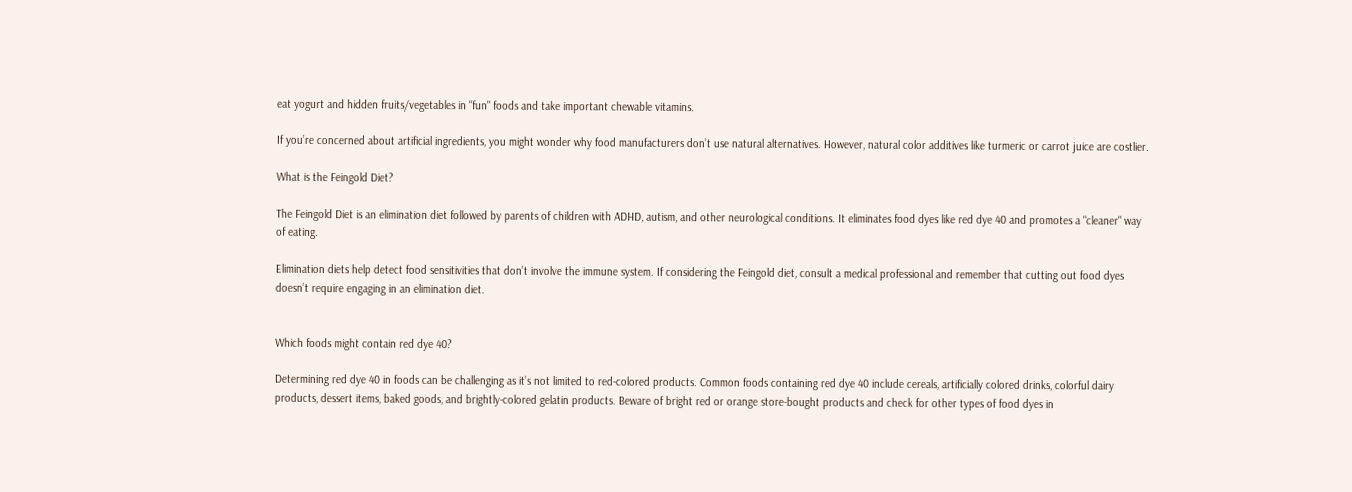eat yogurt and hidden fruits/vegetables in "fun" foods and take important chewable vitamins.

If you’re concerned about artificial ingredients, you might wonder why food manufacturers don’t use natural alternatives. However, natural color additives like turmeric or carrot juice are costlier.

What is the Feingold Diet?

The Feingold Diet is an elimination diet followed by parents of children with ADHD, autism, and other neurological conditions. It eliminates food dyes like red dye 40 and promotes a "cleaner" way of eating.

Elimination diets help detect food sensitivities that don’t involve the immune system. If considering the Feingold diet, consult a medical professional and remember that cutting out food dyes doesn’t require engaging in an elimination diet.


Which foods might contain red dye 40?

Determining red dye 40 in foods can be challenging as it’s not limited to red-colored products. Common foods containing red dye 40 include cereals, artificially colored drinks, colorful dairy products, dessert items, baked goods, and brightly-colored gelatin products. Beware of bright red or orange store-bought products and check for other types of food dyes in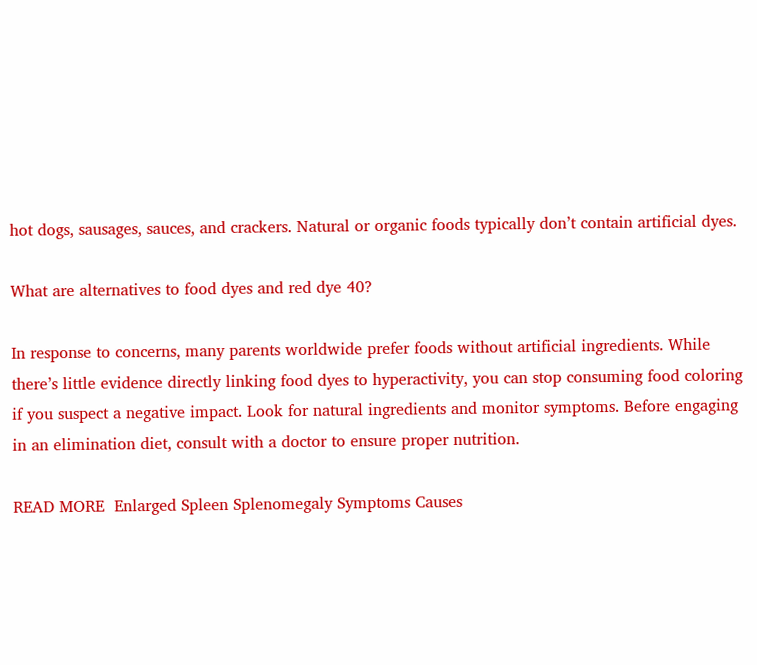hot dogs, sausages, sauces, and crackers. Natural or organic foods typically don’t contain artificial dyes.

What are alternatives to food dyes and red dye 40?

In response to concerns, many parents worldwide prefer foods without artificial ingredients. While there’s little evidence directly linking food dyes to hyperactivity, you can stop consuming food coloring if you suspect a negative impact. Look for natural ingredients and monitor symptoms. Before engaging in an elimination diet, consult with a doctor to ensure proper nutrition.

READ MORE  Enlarged Spleen Splenomegaly Symptoms Causes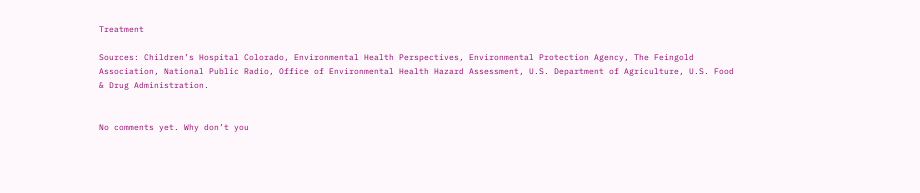Treatment

Sources: Children’s Hospital Colorado, Environmental Health Perspectives, Environmental Protection Agency, The Feingold Association, National Public Radio, Office of Environmental Health Hazard Assessment, U.S. Department of Agriculture, U.S. Food & Drug Administration.


No comments yet. Why don’t you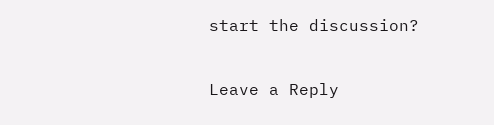start the discussion?

Leave a Reply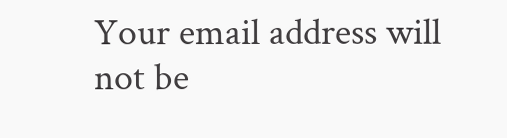Your email address will not be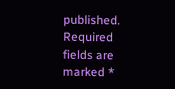published. Required fields are marked *